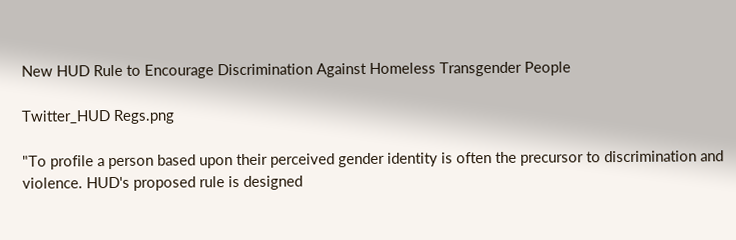New HUD Rule to Encourage Discrimination Against Homeless Transgender People

Twitter_HUD Regs.png

"To profile a person based upon their perceived gender identity is often the precursor to discrimination and violence. HUD's proposed rule is designed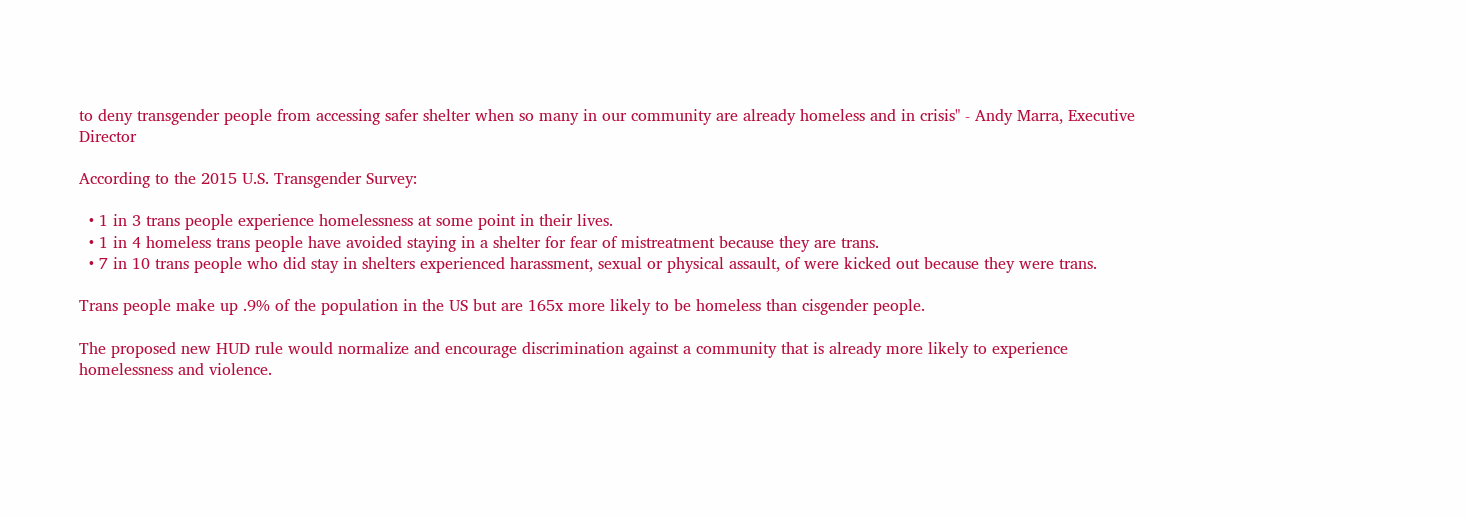to deny transgender people from accessing safer shelter when so many in our community are already homeless and in crisis" - Andy Marra, Executive Director

According to the 2015 U.S. Transgender Survey:

  • 1 in 3 trans people experience homelessness at some point in their lives.
  • 1 in 4 homeless trans people have avoided staying in a shelter for fear of mistreatment because they are trans.
  • 7 in 10 trans people who did stay in shelters experienced harassment, sexual or physical assault, of were kicked out because they were trans.

Trans people make up .9% of the population in the US but are 165x more likely to be homeless than cisgender people.

The proposed new HUD rule would normalize and encourage discrimination against a community that is already more likely to experience homelessness and violence.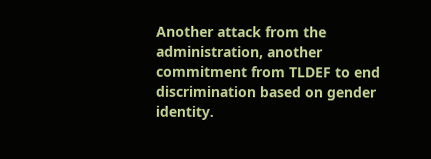Another attack from the administration, another commitment from TLDEF to end discrimination based on gender identity.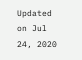Updated on Jul 24, 2020